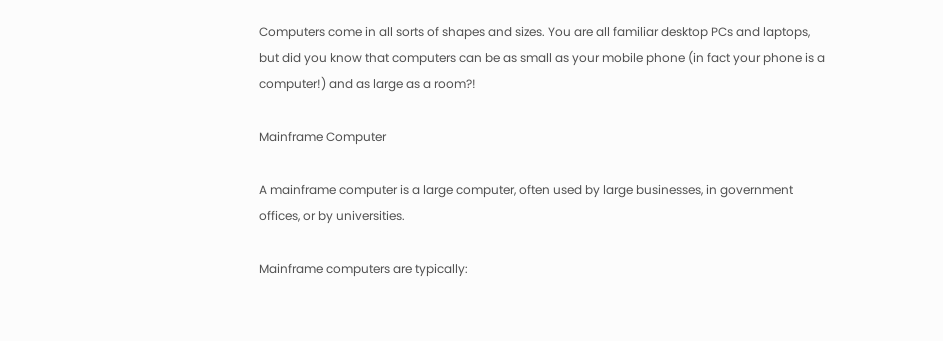Computers come in all sorts of shapes and sizes. You are all familiar desktop PCs and laptops, but did you know that computers can be as small as your mobile phone (in fact your phone is a computer!) and as large as a room?!

Mainframe Computer

A mainframe computer is a large computer, often used by large businesses, in government offices, or by universities.

Mainframe computers are typically: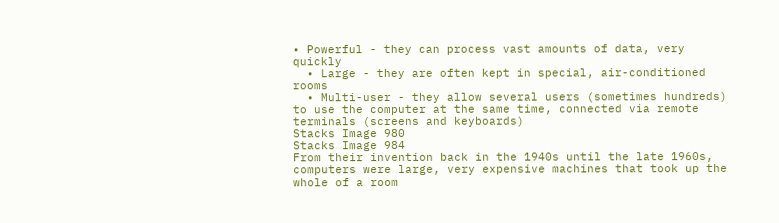• Powerful - they can process vast amounts of data, very quickly
  • Large - they are often kept in special, air-conditioned rooms
  • Multi-user - they allow several users (sometimes hundreds) to use the computer at the same time, connected via remote terminals (screens and keyboards)
Stacks Image 980
Stacks Image 984
From their invention back in the 1940s until the late 1960s, computers were large, very expensive machines that took up the whole of a room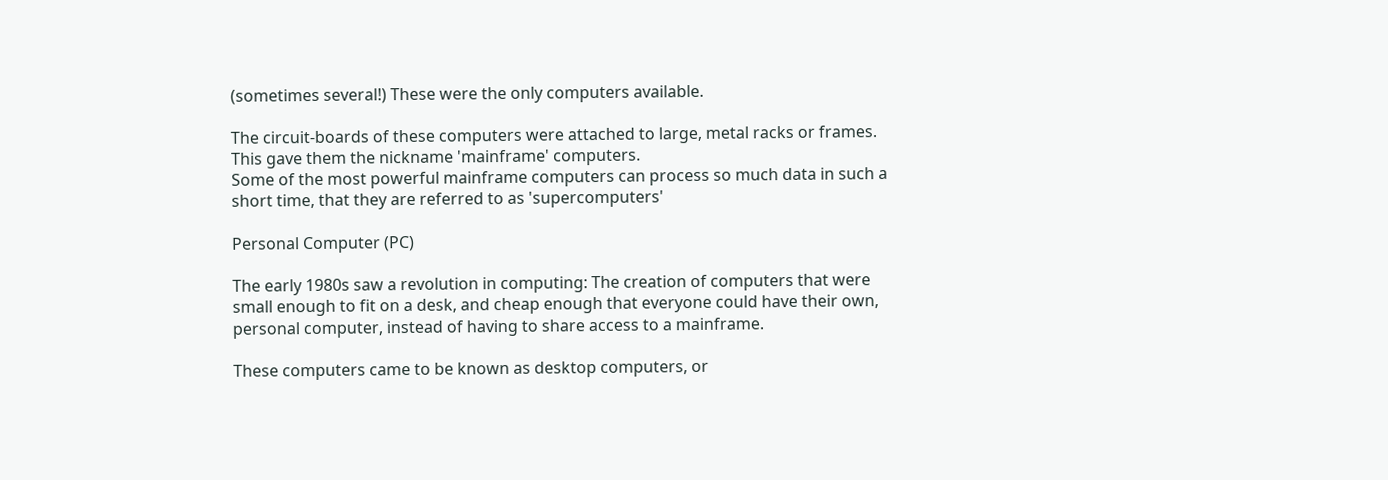(sometimes several!) These were the only computers available.

The circuit-boards of these computers were attached to large, metal racks or frames. This gave them the nickname 'mainframe' computers.
Some of the most powerful mainframe computers can process so much data in such a short time, that they are referred to as 'supercomputers'

Personal Computer (PC)

The early 1980s saw a revolution in computing: The creation of computers that were small enough to fit on a desk, and cheap enough that everyone could have their own, personal computer, instead of having to share access to a mainframe.

These computers came to be known as desktop computers, or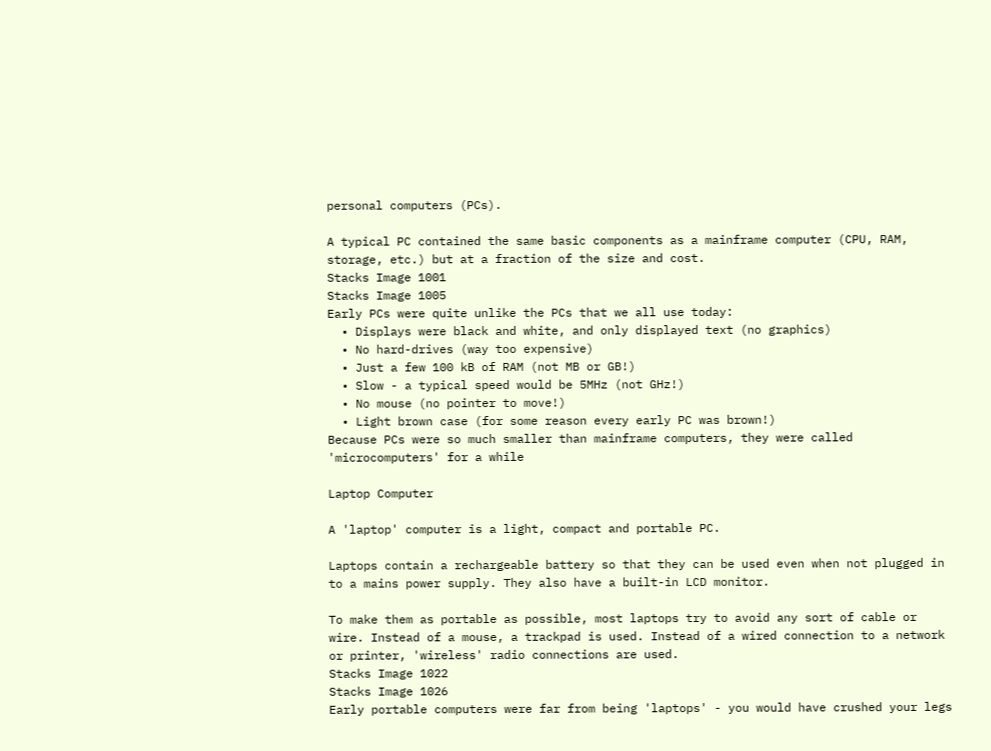personal computers (PCs).

A typical PC contained the same basic components as a mainframe computer (CPU, RAM, storage, etc.) but at a fraction of the size and cost.
Stacks Image 1001
Stacks Image 1005
Early PCs were quite unlike the PCs that we all use today:
  • Displays were black and white, and only displayed text (no graphics)
  • No hard-drives (way too expensive)
  • Just a few 100 kB of RAM (not MB or GB!)
  • Slow - a typical speed would be 5MHz (not GHz!)
  • No mouse (no pointer to move!)
  • Light brown case (for some reason every early PC was brown!)
Because PCs were so much smaller than mainframe computers, they were called 'microcomputers' for a while

Laptop Computer

A 'laptop' computer is a light, compact and portable PC.

Laptops contain a rechargeable battery so that they can be used even when not plugged in to a mains power supply. They also have a built-in LCD monitor.

To make them as portable as possible, most laptops try to avoid any sort of cable or wire. Instead of a mouse, a trackpad is used. Instead of a wired connection to a network or printer, 'wireless' radio connections are used.
Stacks Image 1022
Stacks Image 1026
Early portable computers were far from being 'laptops' - you would have crushed your legs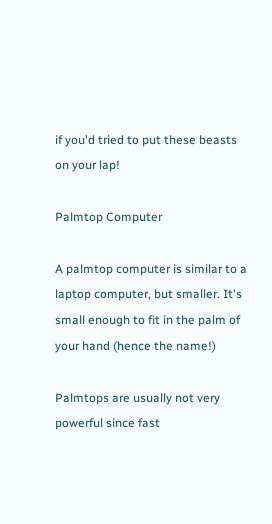if you'd tried to put these beasts on your lap!

Palmtop Computer

A palmtop computer is similar to a laptop computer, but smaller. It's small enough to fit in the palm of your hand (hence the name!)

Palmtops are usually not very powerful since fast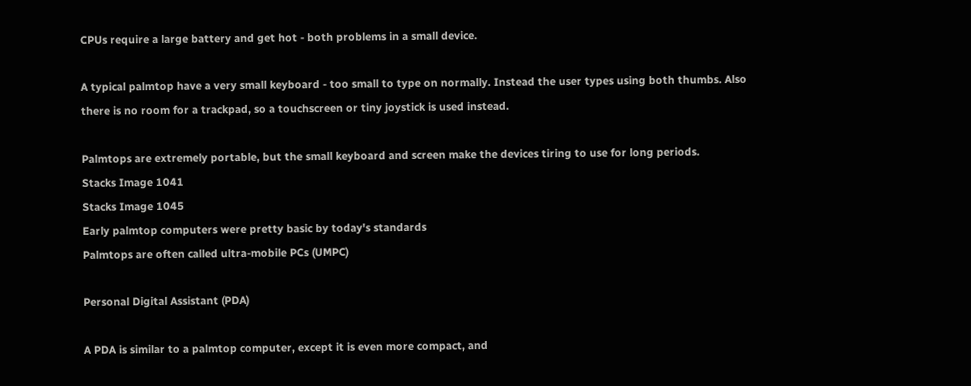CPUs require a large battery and get hot - both problems in a small device.

A typical palmtop have a very small keyboard - too small to type on normally. Instead the user types using both thumbs. Also there is no room for a trackpad, so a touchscreen or tiny joystick is used instead.

Palmtops are extremely portable, but the small keyboard and screen make the devices tiring to use for long periods.
Stacks Image 1041
Stacks Image 1045
Early palmtop computers were pretty basic by today's standards
Palmtops are often called ultra-mobile PCs (UMPC)

Personal Digital Assistant (PDA)

A PDA is similar to a palmtop computer, except it is even more compact, and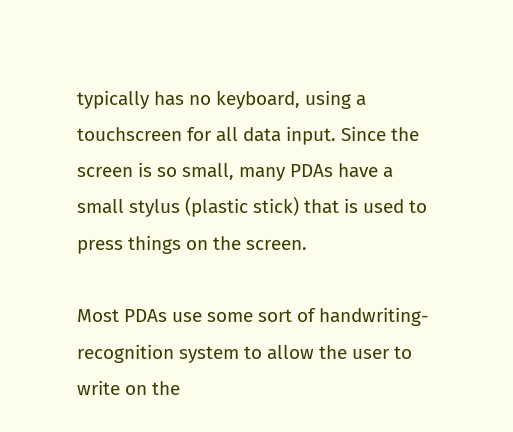typically has no keyboard, using a touchscreen for all data input. Since the screen is so small, many PDAs have a small stylus (plastic stick) that is used to press things on the screen.

Most PDAs use some sort of handwriting-recognition system to allow the user to write on the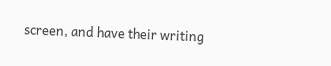screen, and have their writing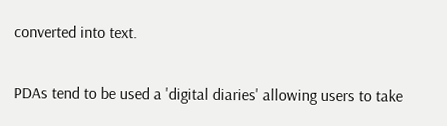converted into text.

PDAs tend to be used a 'digital diaries' allowing users to take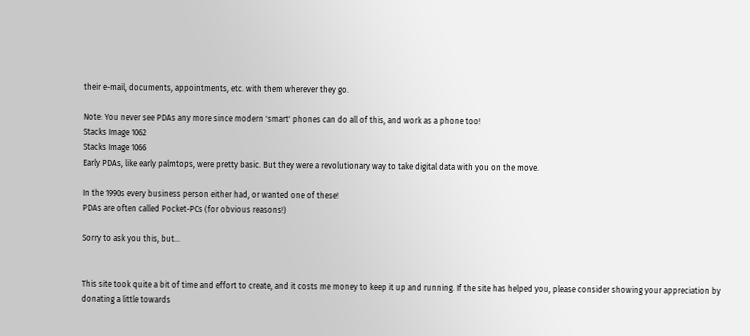their e-mail, documents, appointments, etc. with them wherever they go.

Note: You never see PDAs any more since modern 'smart' phones can do all of this, and work as a phone too!
Stacks Image 1062
Stacks Image 1066
Early PDAs, like early palmtops, were pretty basic. But they were a revolutionary way to take digital data with you on the move.

In the 1990s every business person either had, or wanted one of these!
PDAs are often called Pocket-PCs (for obvious reasons!)

Sorry to ask you this, but...


This site took quite a bit of time and effort to create, and it costs me money to keep it up and running. If the site has helped you, please consider showing your appreciation by donating a little towards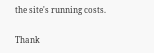the site's running costs.

Thank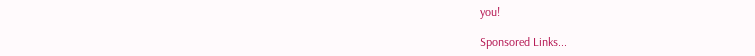you!

Sponsored Links...